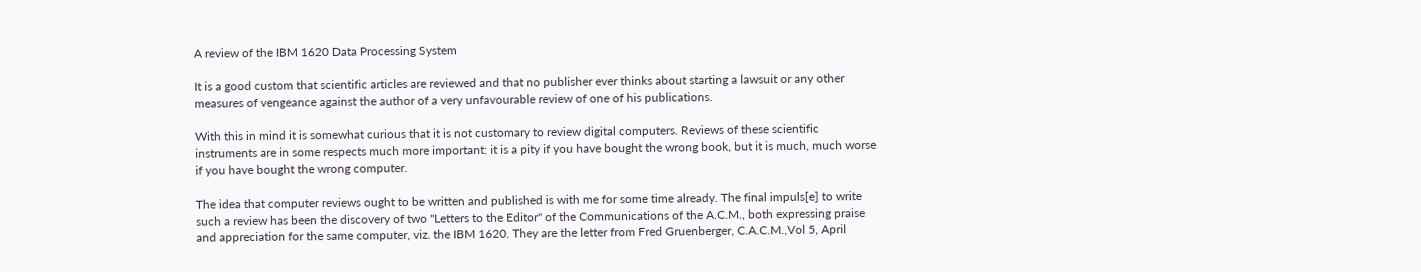A review of the IBM 1620 Data Processing System

It is a good custom that scientific articles are reviewed and that no publisher ever thinks about starting a lawsuit or any other measures of vengeance against the author of a very unfavourable review of one of his publications.

With this in mind it is somewhat curious that it is not customary to review digital computers. Reviews of these scientific instruments are in some respects much more important: it is a pity if you have bought the wrong book, but it is much, much worse if you have bought the wrong computer.

The idea that computer reviews ought to be written and published is with me for some time already. The final impuls[e] to write such a review has been the discovery of two "Letters to the Editor" of the Communications of the A.C.M., both expressing praise and appreciation for the same computer, viz. the IBM 1620. They are the letter from Fred Gruenberger, C.A.C.M.,Vol 5, April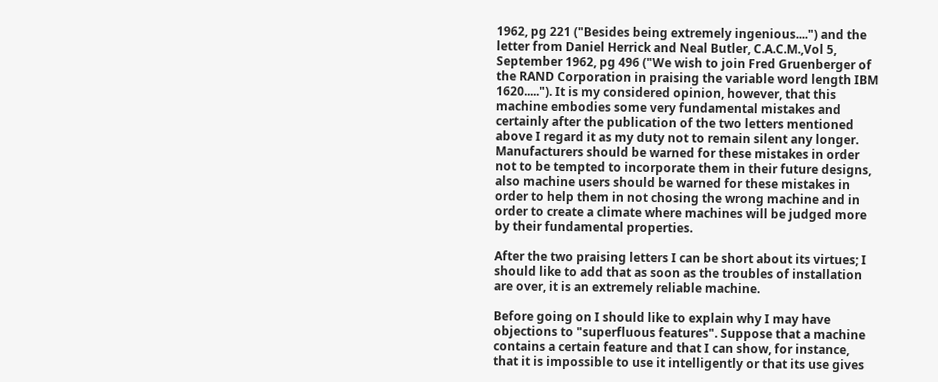1962, pg 221 ("Besides being extremely ingenious....") and the letter from Daniel Herrick and Neal Butler, C.A.C.M.,Vol 5, September 1962, pg 496 ("We wish to join Fred Gruenberger of the RAND Corporation in praising the variable word length IBM 1620....."). It is my considered opinion, however, that this machine embodies some very fundamental mistakes and certainly after the publication of the two letters mentioned above I regard it as my duty not to remain silent any longer. Manufacturers should be warned for these mistakes in order not to be tempted to incorporate them in their future designs, also machine users should be warned for these mistakes in order to help them in not chosing the wrong machine and in order to create a climate where machines will be judged more by their fundamental properties.

After the two praising letters I can be short about its virtues; I should like to add that as soon as the troubles of installation are over, it is an extremely reliable machine.

Before going on I should like to explain why I may have objections to "superfluous features". Suppose that a machine contains a certain feature and that I can show, for instance, that it is impossible to use it intelligently or that its use gives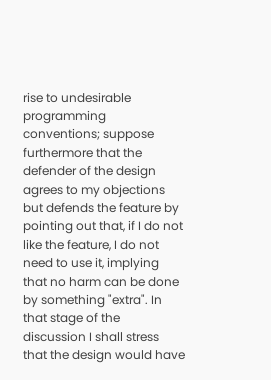rise to undesirable programming conventions; suppose furthermore that the defender of the design agrees to my objections but defends the feature by pointing out that, if I do not like the feature, I do not need to use it, implying that no harm can be done by something "extra". In that stage of the discussion I shall stress that the design would have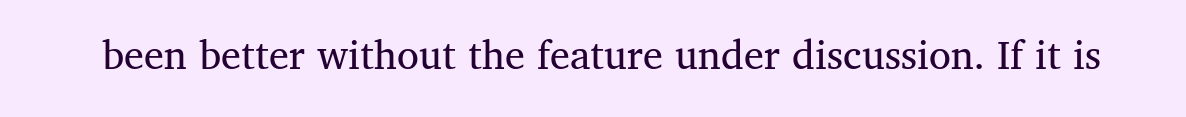been better without the feature under discussion. If it is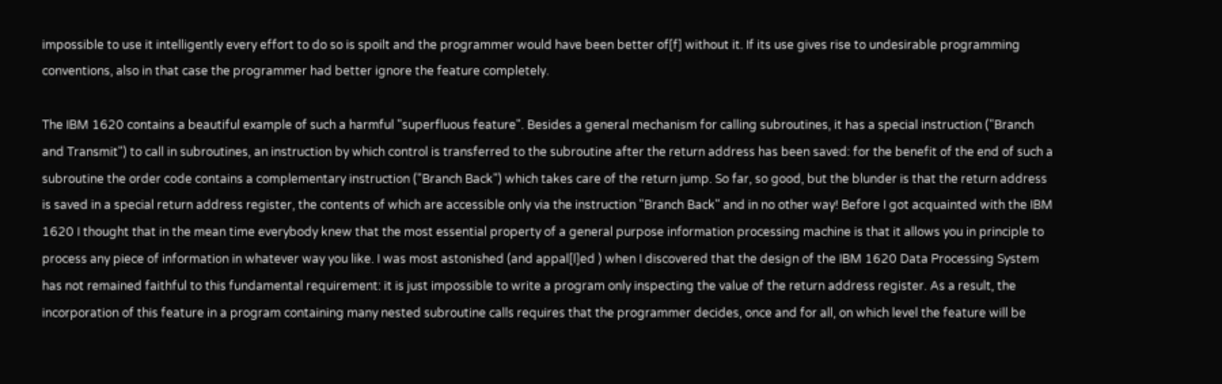impossible to use it intelligently every effort to do so is spoilt and the programmer would have been better of[f] without it. If its use gives rise to undesirable programming conventions, also in that case the programmer had better ignore the feature completely.

The IBM 1620 contains a beautiful example of such a harmful "superfluous feature". Besides a general mechanism for calling subroutines, it has a special instruction ("Branch and Transmit") to call in subroutines, an instruction by which control is transferred to the subroutine after the return address has been saved: for the benefit of the end of such a subroutine the order code contains a complementary instruction ("Branch Back") which takes care of the return jump. So far, so good, but the blunder is that the return address is saved in a special return address register, the contents of which are accessible only via the instruction "Branch Back" and in no other way! Before I got acquainted with the IBM 1620 I thought that in the mean time everybody knew that the most essential property of a general purpose information processing machine is that it allows you in principle to process any piece of information in whatever way you like. I was most astonished (and appal[l]ed ) when I discovered that the design of the IBM 1620 Data Processing System has not remained faithful to this fundamental requirement: it is just impossible to write a program only inspecting the value of the return address register. As a result, the incorporation of this feature in a program containing many nested subroutine calls requires that the programmer decides, once and for all, on which level the feature will be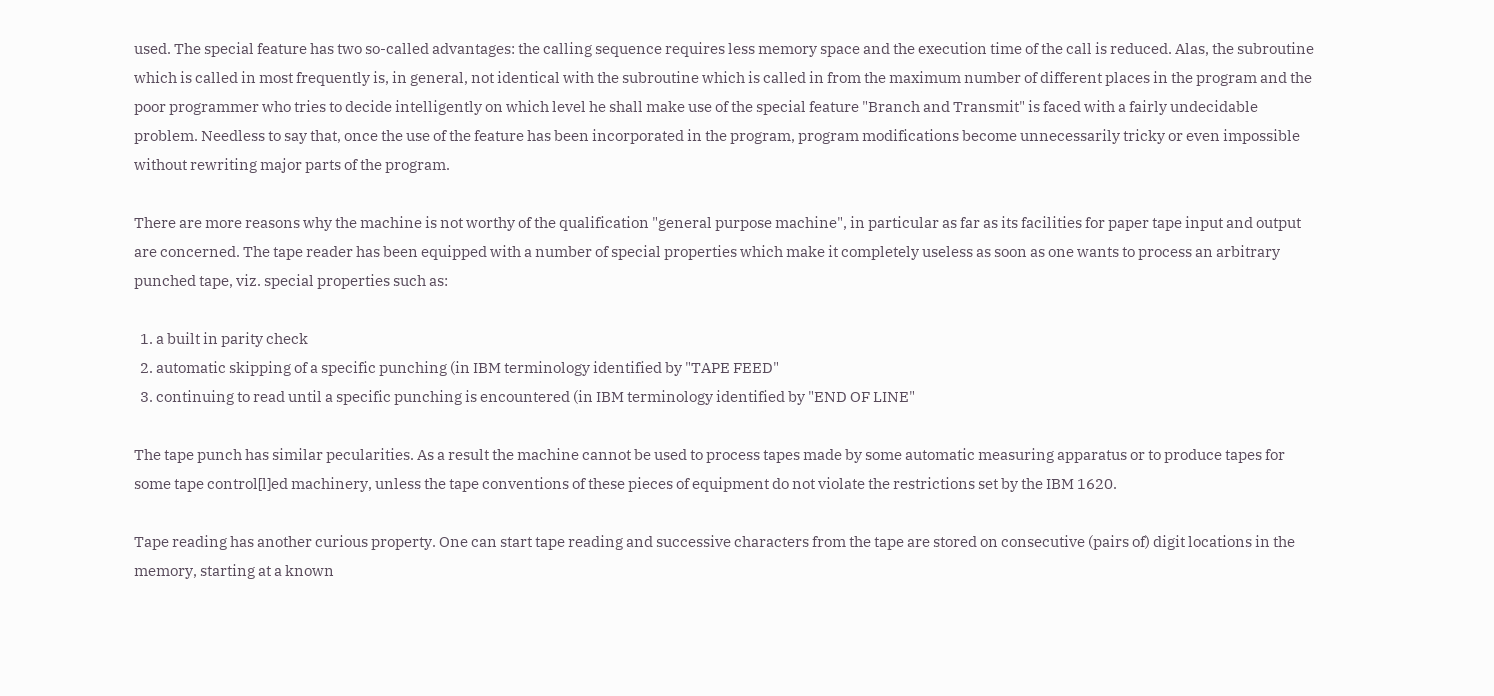used. The special feature has two so-called advantages: the calling sequence requires less memory space and the execution time of the call is reduced. Alas, the subroutine which is called in most frequently is, in general, not identical with the subroutine which is called in from the maximum number of different places in the program and the poor programmer who tries to decide intelligently on which level he shall make use of the special feature "Branch and Transmit" is faced with a fairly undecidable problem. Needless to say that, once the use of the feature has been incorporated in the program, program modifications become unnecessarily tricky or even impossible without rewriting major parts of the program.

There are more reasons why the machine is not worthy of the qualification "general purpose machine", in particular as far as its facilities for paper tape input and output are concerned. The tape reader has been equipped with a number of special properties which make it completely useless as soon as one wants to process an arbitrary punched tape, viz. special properties such as:

  1. a built in parity check
  2. automatic skipping of a specific punching (in IBM terminology identified by "TAPE FEED"
  3. continuing to read until a specific punching is encountered (in IBM terminology identified by "END OF LINE"

The tape punch has similar pecularities. As a result the machine cannot be used to process tapes made by some automatic measuring apparatus or to produce tapes for some tape control[l]ed machinery, unless the tape conventions of these pieces of equipment do not violate the restrictions set by the IBM 1620.

Tape reading has another curious property. One can start tape reading and successive characters from the tape are stored on consecutive (pairs of) digit locations in the memory, starting at a known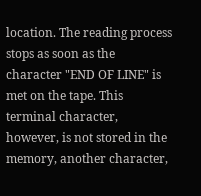location. The reading process stops as soon as the character "END OF LINE" is met on the tape. This terminal character, however, is not stored in the memory, another character,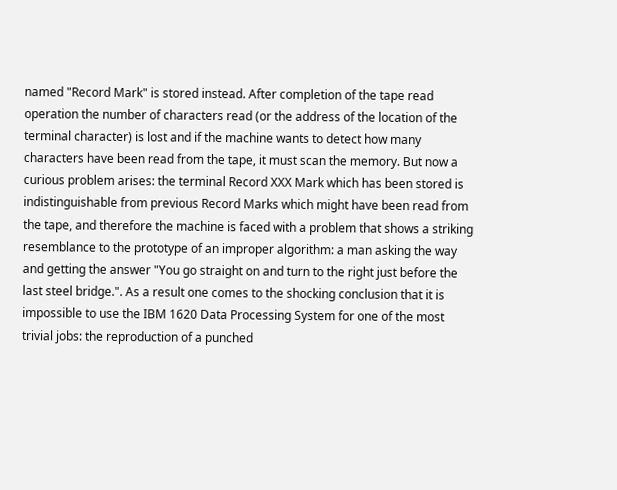named "Record Mark" is stored instead. After completion of the tape read operation the number of characters read (or the address of the location of the terminal character) is lost and if the machine wants to detect how many characters have been read from the tape, it must scan the memory. But now a curious problem arises: the terminal Record XXX Mark which has been stored is indistinguishable from previous Record Marks which might have been read from the tape, and therefore the machine is faced with a problem that shows a striking resemblance to the prototype of an improper algorithm: a man asking the way and getting the answer "You go straight on and turn to the right just before the last steel bridge.". As a result one comes to the shocking conclusion that it is impossible to use the IBM 1620 Data Processing System for one of the most trivial jobs: the reproduction of a punched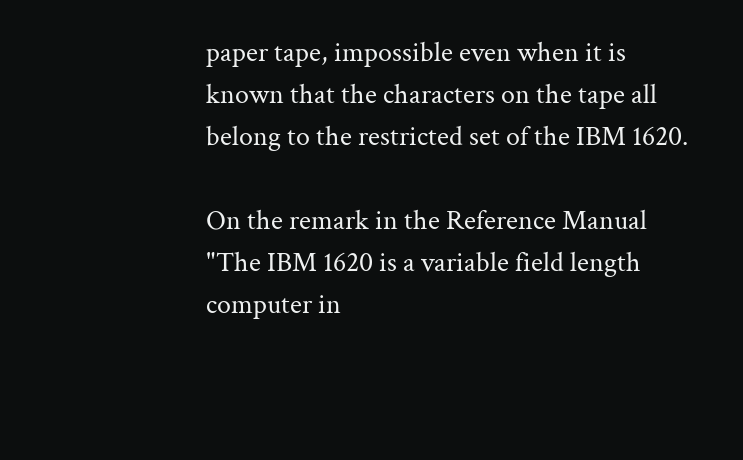paper tape, impossible even when it is known that the characters on the tape all belong to the restricted set of the IBM 1620.

On the remark in the Reference Manual "The IBM 1620 is a variable field length computer in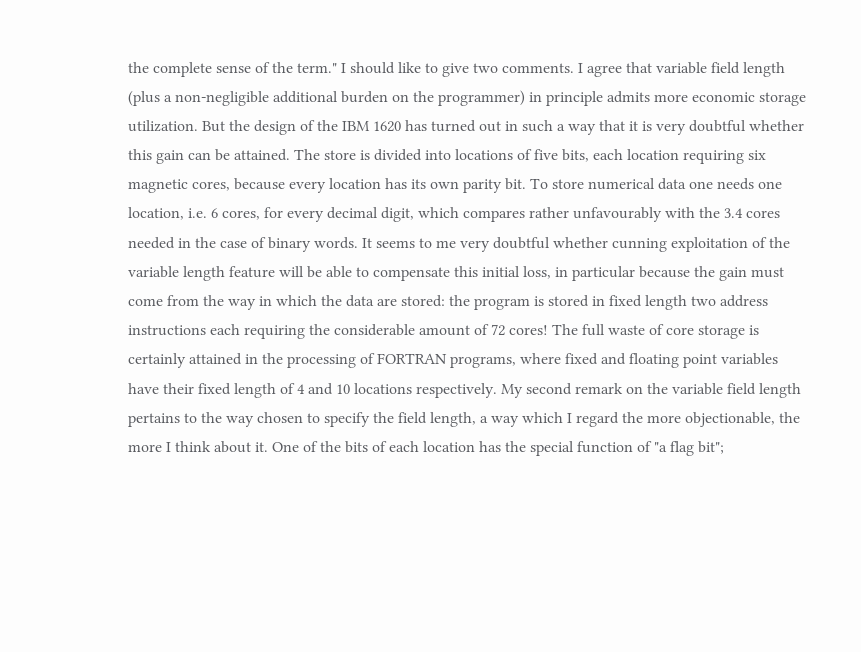the complete sense of the term." I should like to give two comments. I agree that variable field length (plus a non-negligible additional burden on the programmer) in principle admits more economic storage utilization. But the design of the IBM 1620 has turned out in such a way that it is very doubtful whether this gain can be attained. The store is divided into locations of five bits, each location requiring six magnetic cores, because every location has its own parity bit. To store numerical data one needs one location, i.e. 6 cores, for every decimal digit, which compares rather unfavourably with the 3.4 cores needed in the case of binary words. It seems to me very doubtful whether cunning exploitation of the variable length feature will be able to compensate this initial loss, in particular because the gain must come from the way in which the data are stored: the program is stored in fixed length two address instructions each requiring the considerable amount of 72 cores! The full waste of core storage is certainly attained in the processing of FORTRAN programs, where fixed and floating point variables have their fixed length of 4 and 10 locations respectively. My second remark on the variable field length pertains to the way chosen to specify the field length, a way which I regard the more objectionable, the more I think about it. One of the bits of each location has the special function of "a flag bit";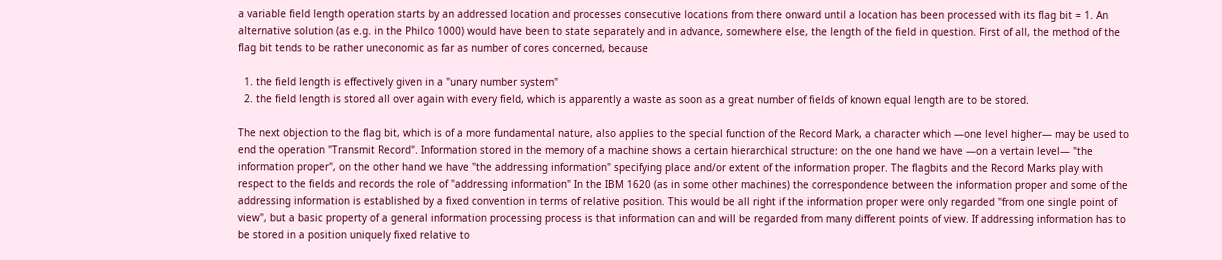a variable field length operation starts by an addressed location and processes consecutive locations from there onward until a location has been processed with its flag bit = 1. An alternative solution (as e.g. in the Philco 1000) would have been to state separately and in advance, somewhere else, the length of the field in question. First of all, the method of the flag bit tends to be rather uneconomic as far as number of cores concerned, because

  1. the field length is effectively given in a "unary number system"
  2. the field length is stored all over again with every field, which is apparently a waste as soon as a great number of fields of known equal length are to be stored.

The next objection to the flag bit, which is of a more fundamental nature, also applies to the special function of the Record Mark, a character which —one level higher— may be used to end the operation "Transmit Record". Information stored in the memory of a machine shows a certain hierarchical structure: on the one hand we have —on a vertain level— "the information proper", on the other hand we have "the addressing information" specifying place and/or extent of the information proper. The flagbits and the Record Marks play with respect to the fields and records the role of "addressing information" In the IBM 1620 (as in some other machines) the correspondence between the information proper and some of the addressing information is established by a fixed convention in terms of relative position. This would be all right if the information proper were only regarded "from one single point of view", but a basic property of a general information processing process is that information can and will be regarded from many different points of view. If addressing information has to be stored in a position uniquely fixed relative to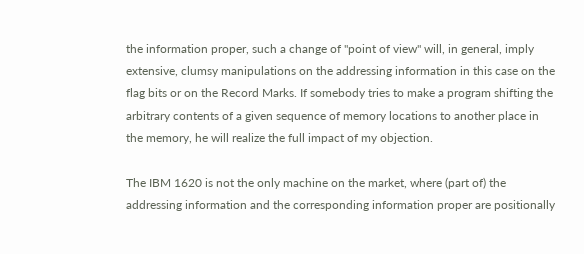the information proper, such a change of "point of view" will, in general, imply extensive, clumsy manipulations on the addressing information in this case on the flag bits or on the Record Marks. If somebody tries to make a program shifting the arbitrary contents of a given sequence of memory locations to another place in the memory, he will realize the full impact of my objection.

The IBM 1620 is not the only machine on the market, where (part of) the addressing information and the corresponding information proper are positionally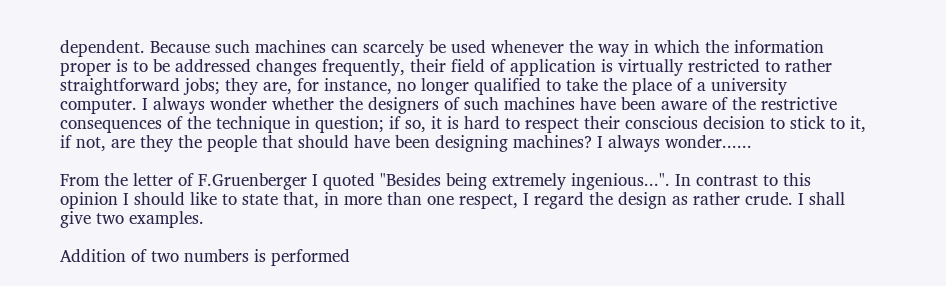dependent. Because such machines can scarcely be used whenever the way in which the information proper is to be addressed changes frequently, their field of application is virtually restricted to rather straightforward jobs; they are, for instance, no longer qualified to take the place of a university computer. I always wonder whether the designers of such machines have been aware of the restrictive consequences of the technique in question; if so, it is hard to respect their conscious decision to stick to it, if not, are they the people that should have been designing machines? I always wonder......

From the letter of F.Gruenberger I quoted "Besides being extremely ingenious...". In contrast to this opinion I should like to state that, in more than one respect, I regard the design as rather crude. I shall give two examples.

Addition of two numbers is performed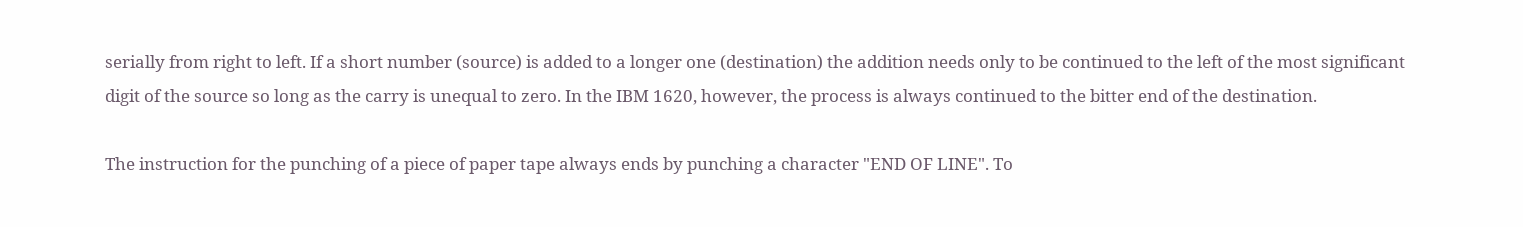serially from right to left. If a short number (source) is added to a longer one (destination) the addition needs only to be continued to the left of the most significant digit of the source so long as the carry is unequal to zero. In the IBM 1620, however, the process is always continued to the bitter end of the destination.

The instruction for the punching of a piece of paper tape always ends by punching a character "END OF LINE". To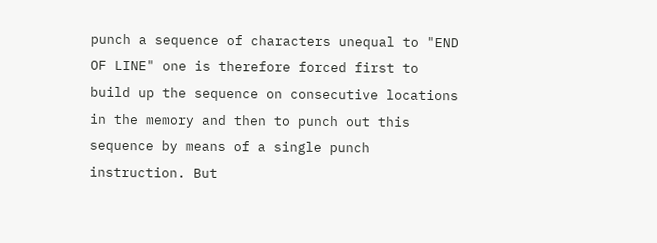punch a sequence of characters unequal to "END OF LINE" one is therefore forced first to build up the sequence on consecutive locations in the memory and then to punch out this sequence by means of a single punch instruction. But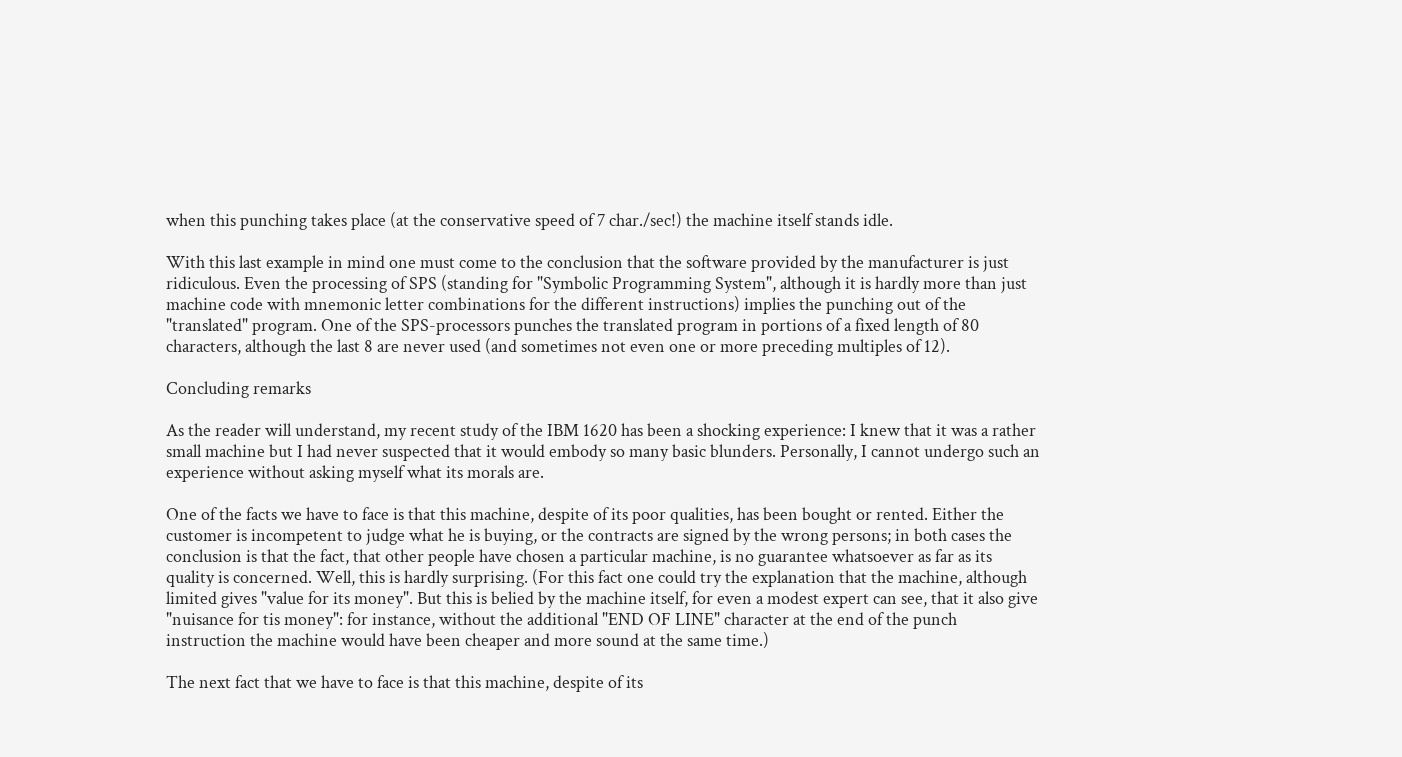when this punching takes place (at the conservative speed of 7 char./sec!) the machine itself stands idle.

With this last example in mind one must come to the conclusion that the software provided by the manufacturer is just ridiculous. Even the processing of SPS (standing for "Symbolic Programming System", although it is hardly more than just machine code with mnemonic letter combinations for the different instructions) implies the punching out of the "translated" program. One of the SPS-processors punches the translated program in portions of a fixed length of 80 characters, although the last 8 are never used (and sometimes not even one or more preceding multiples of 12).

Concluding remarks

As the reader will understand, my recent study of the IBM 1620 has been a shocking experience: I knew that it was a rather small machine but I had never suspected that it would embody so many basic blunders. Personally, I cannot undergo such an experience without asking myself what its morals are.

One of the facts we have to face is that this machine, despite of its poor qualities, has been bought or rented. Either the customer is incompetent to judge what he is buying, or the contracts are signed by the wrong persons; in both cases the conclusion is that the fact, that other people have chosen a particular machine, is no guarantee whatsoever as far as its quality is concerned. Well, this is hardly surprising. (For this fact one could try the explanation that the machine, although limited gives "value for its money". But this is belied by the machine itself, for even a modest expert can see, that it also give "nuisance for tis money": for instance, without the additional "END OF LINE" character at the end of the punch instruction the machine would have been cheaper and more sound at the same time.)

The next fact that we have to face is that this machine, despite of its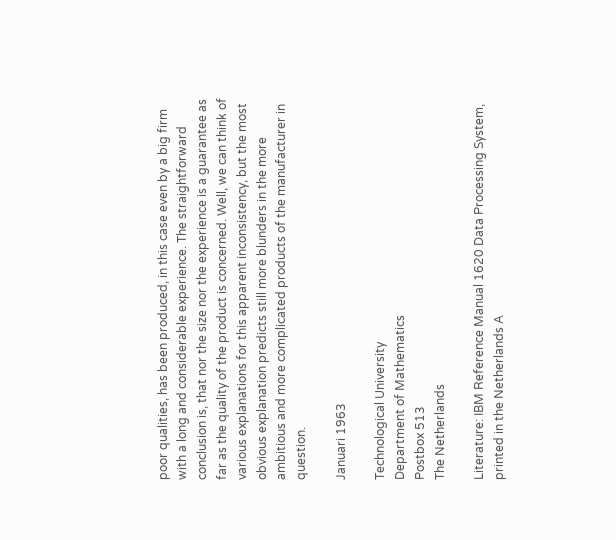poor qualities, has been produced, in this case even by a big firm with a long and considerable experience. The straightforward conclusion is, that nor the size nor the experience is a guarantee as far as the quality of the product is concerned. Well, we can think of various explanations for this apparent inconsistency, but the most obvious explanation predicts still more blunders in the more ambitious and more complicated products of the manufacturer in question.

Januari 1963

Technological University
Department of Mathematics
Postbox 513
The Netherlands

Literature: IBM Reference Manual 1620 Data Processing System, printed in the Netherlands A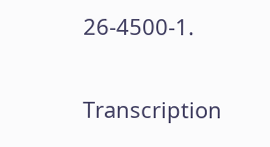26-4500-1.

Transcription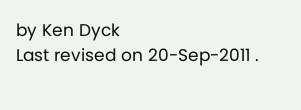by Ken Dyck
Last revised on 20-Sep-2011 .